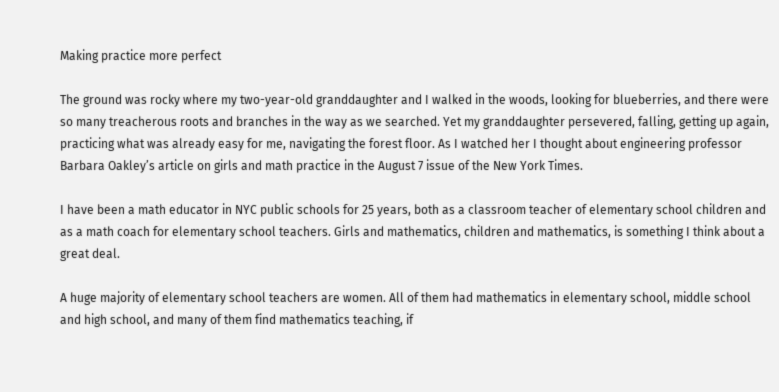Making practice more perfect

The ground was rocky where my two-year-old granddaughter and I walked in the woods, looking for blueberries, and there were so many treacherous roots and branches in the way as we searched. Yet my granddaughter persevered, falling, getting up again, practicing what was already easy for me, navigating the forest floor. As I watched her I thought about engineering professor Barbara Oakley’s article on girls and math practice in the August 7 issue of the New York Times.

I have been a math educator in NYC public schools for 25 years, both as a classroom teacher of elementary school children and as a math coach for elementary school teachers. Girls and mathematics, children and mathematics, is something I think about a great deal.

A huge majority of elementary school teachers are women. All of them had mathematics in elementary school, middle school and high school, and many of them find mathematics teaching, if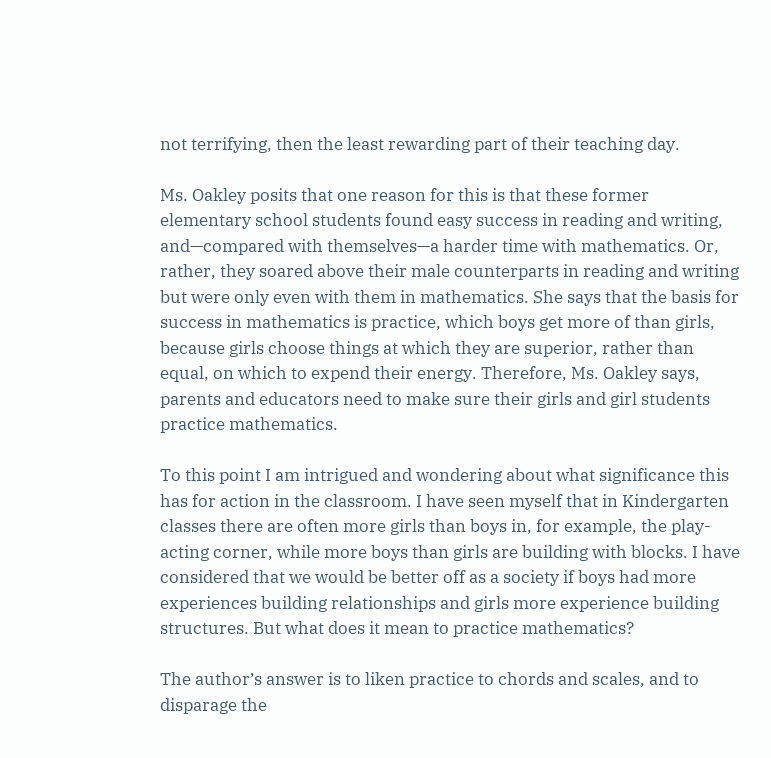not terrifying, then the least rewarding part of their teaching day.

Ms. Oakley posits that one reason for this is that these former elementary school students found easy success in reading and writing, and—compared with themselves—a harder time with mathematics. Or, rather, they soared above their male counterparts in reading and writing but were only even with them in mathematics. She says that the basis for success in mathematics is practice, which boys get more of than girls, because girls choose things at which they are superior, rather than equal, on which to expend their energy. Therefore, Ms. Oakley says, parents and educators need to make sure their girls and girl students practice mathematics.

To this point I am intrigued and wondering about what significance this has for action in the classroom. I have seen myself that in Kindergarten classes there are often more girls than boys in, for example, the play-acting corner, while more boys than girls are building with blocks. I have considered that we would be better off as a society if boys had more experiences building relationships and girls more experience building structures. But what does it mean to practice mathematics?

The author’s answer is to liken practice to chords and scales, and to disparage the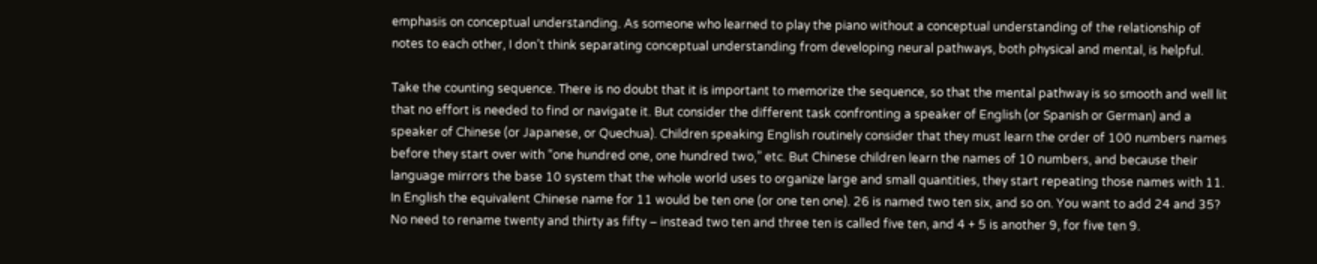emphasis on conceptual understanding. As someone who learned to play the piano without a conceptual understanding of the relationship of notes to each other, I don’t think separating conceptual understanding from developing neural pathways, both physical and mental, is helpful.

Take the counting sequence. There is no doubt that it is important to memorize the sequence, so that the mental pathway is so smooth and well lit that no effort is needed to find or navigate it. But consider the different task confronting a speaker of English (or Spanish or German) and a speaker of Chinese (or Japanese, or Quechua). Children speaking English routinely consider that they must learn the order of 100 numbers names before they start over with “one hundred one, one hundred two,” etc. But Chinese children learn the names of 10 numbers, and because their language mirrors the base 10 system that the whole world uses to organize large and small quantities, they start repeating those names with 11. In English the equivalent Chinese name for 11 would be ten one (or one ten one). 26 is named two ten six, and so on. You want to add 24 and 35? No need to rename twenty and thirty as fifty – instead two ten and three ten is called five ten, and 4 + 5 is another 9, for five ten 9.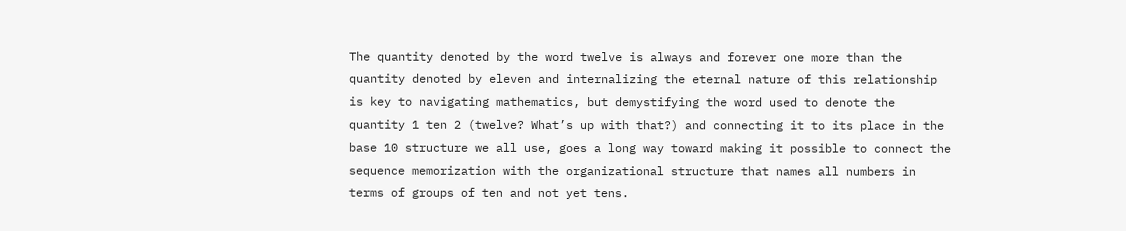The quantity denoted by the word twelve is always and forever one more than the quantity denoted by eleven and internalizing the eternal nature of this relationship is key to navigating mathematics, but demystifying the word used to denote the quantity 1 ten 2 (twelve? What’s up with that?) and connecting it to its place in the base 10 structure we all use, goes a long way toward making it possible to connect the sequence memorization with the organizational structure that names all numbers in terms of groups of ten and not yet tens.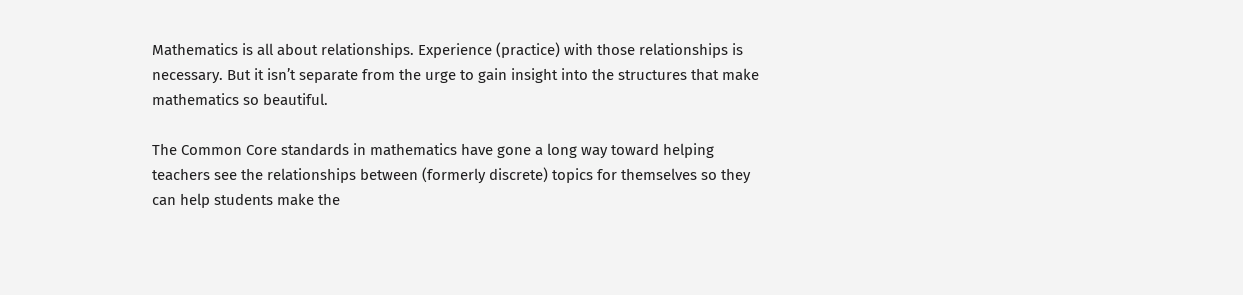Mathematics is all about relationships. Experience (practice) with those relationships is necessary. But it isn’t separate from the urge to gain insight into the structures that make mathematics so beautiful.

The Common Core standards in mathematics have gone a long way toward helping teachers see the relationships between (formerly discrete) topics for themselves so they can help students make the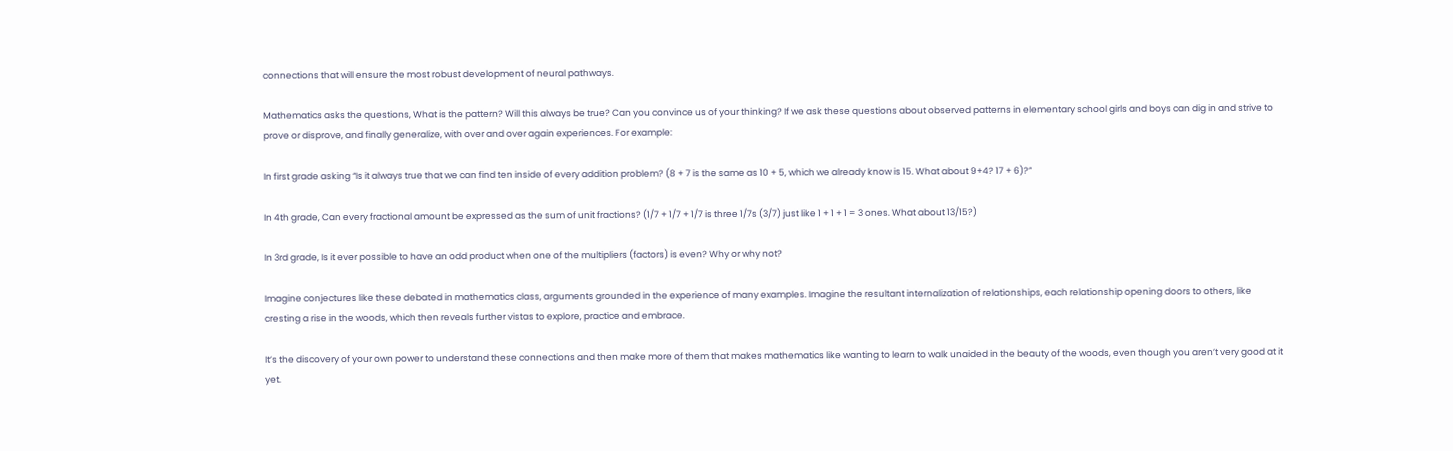connections that will ensure the most robust development of neural pathways.

Mathematics asks the questions, What is the pattern? Will this always be true? Can you convince us of your thinking? If we ask these questions about observed patterns in elementary school girls and boys can dig in and strive to prove or disprove, and finally generalize, with over and over again experiences. For example:

In first grade asking “Is it always true that we can find ten inside of every addition problem? (8 + 7 is the same as 10 + 5, which we already know is 15. What about 9+4? 17 + 6)?”

In 4th grade, Can every fractional amount be expressed as the sum of unit fractions? (1/7 + 1/7 + 1/7 is three 1/7s (3/7) just like 1 + 1 + 1 = 3 ones. What about 13/15?)

In 3rd grade, Is it ever possible to have an odd product when one of the multipliers (factors) is even? Why or why not?

Imagine conjectures like these debated in mathematics class, arguments grounded in the experience of many examples. Imagine the resultant internalization of relationships, each relationship opening doors to others, like cresting a rise in the woods, which then reveals further vistas to explore, practice and embrace.

It’s the discovery of your own power to understand these connections and then make more of them that makes mathematics like wanting to learn to walk unaided in the beauty of the woods, even though you aren’t very good at it yet.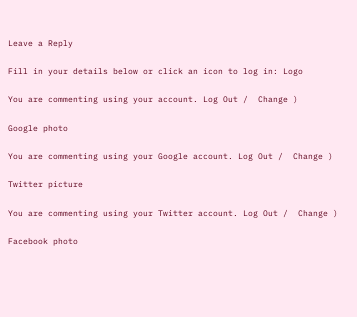Leave a Reply

Fill in your details below or click an icon to log in: Logo

You are commenting using your account. Log Out /  Change )

Google photo

You are commenting using your Google account. Log Out /  Change )

Twitter picture

You are commenting using your Twitter account. Log Out /  Change )

Facebook photo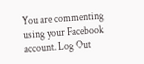You are commenting using your Facebook account. Log Out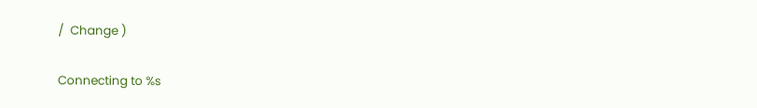/  Change )

Connecting to %s